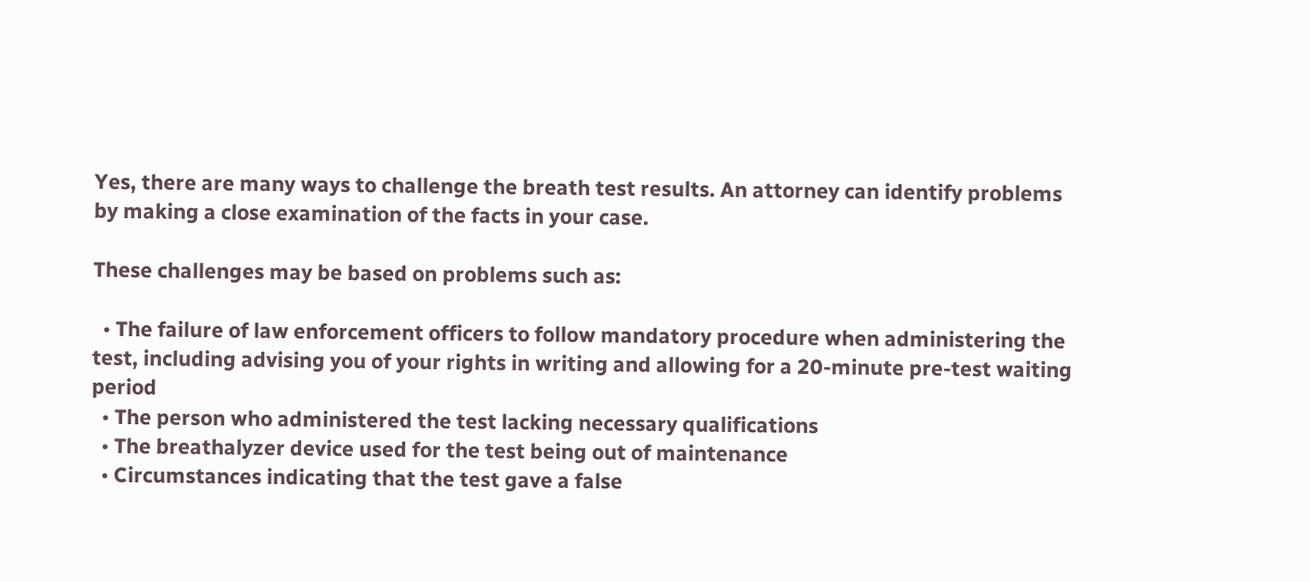Yes, there are many ways to challenge the breath test results. An attorney can identify problems by making a close examination of the facts in your case.

These challenges may be based on problems such as:

  • The failure of law enforcement officers to follow mandatory procedure when administering the test, including advising you of your rights in writing and allowing for a 20-minute pre-test waiting period
  • The person who administered the test lacking necessary qualifications
  • The breathalyzer device used for the test being out of maintenance
  • Circumstances indicating that the test gave a false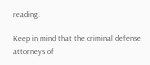reading.

Keep in mind that the criminal defense attorneys of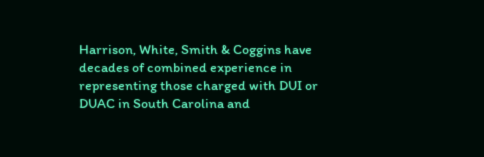Harrison, White, Smith & Coggins have decades of combined experience in representing those charged with DUI or DUAC in South Carolina and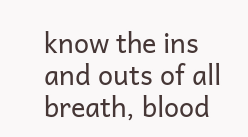know the ins and outs of all breath, blood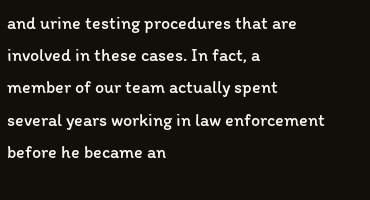and urine testing procedures that are involved in these cases. In fact, a member of our team actually spent several years working in law enforcement before he became an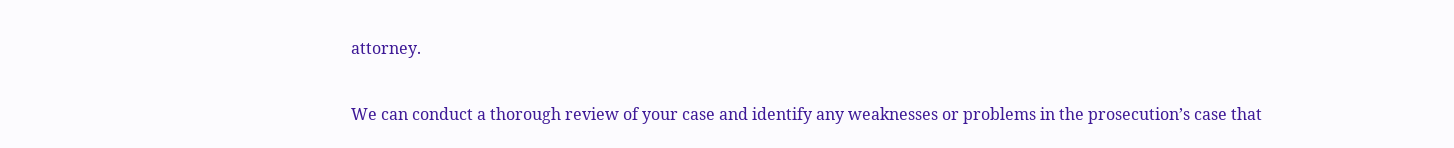attorney.

We can conduct a thorough review of your case and identify any weaknesses or problems in the prosecution’s case that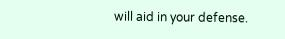will aid in your defense.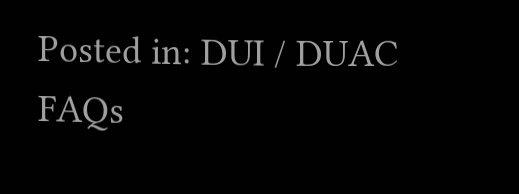Posted in: DUI / DUAC FAQs